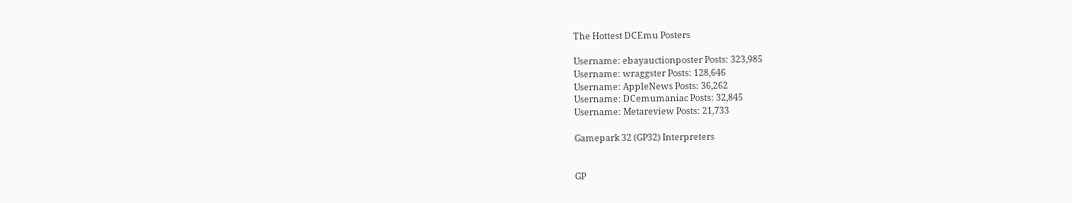The Hottest DCEmu Posters

Username: ebayauctionposter Posts: 323,985
Username: wraggster Posts: 128,646
Username: AppleNews Posts: 36,262
Username: DCemumaniac Posts: 32,845
Username: Metareview Posts: 21,733

Gamepark 32 (GP32) Interpreters


GP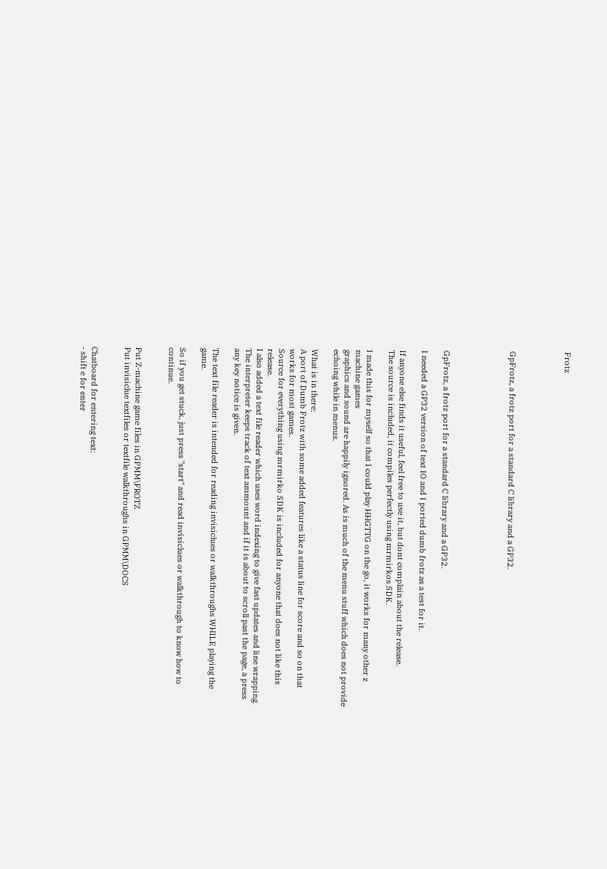Frotz




GpFrotz, a frotz port for a standard C library and a GP32.





GpFrotz, a frotz port for a standard C library and a GP32.

I needed a GP32 version of text IO and I ported dumb frotz as a test for it.

If anyone else finds it useful, feel free to use it, but dont complain about the release.
The source is included, it compiles perfectly using mrmirkos SDK.

I made this for myself so that I could play HHGTTG on the go, it works for many other z machine games
graphics and sound are happily ignored. As is much of the menu stuff which does not provide echoing while in menus.

What is in there:
A port of Dumb Frotz with some added features like a status line for score and so on that works for most games.
Source for everything using mrmirko SDK is included for anyone that does not like this release.
I also added a text file reader which uses word indexing to give fast updates and line wrapping.
The interpreter keeps track of text ammount and if it is about to scroll past the page, a press any key notice is given.

The text file reader is intended for reading invisiclues or walkthroughs WHILE playing the game.

So if you get stuck, just press "start" and read invisiclues or walkthrough to know how to continue.


Put Z-machine game files in GPMM\FROTZ
Put invisiclue textfiles or textfile walkthroughs in GPMM\DOCS


Chatboard for entering text:
- shift e for enter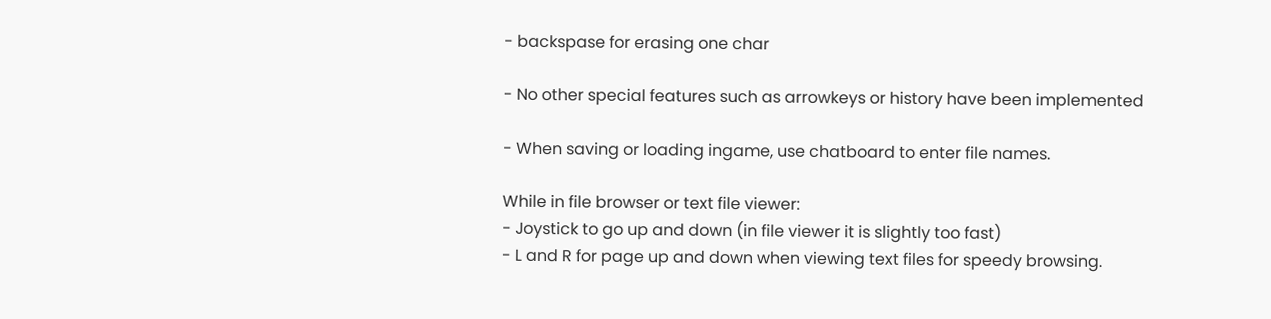- backspase for erasing one char

- No other special features such as arrowkeys or history have been implemented

- When saving or loading ingame, use chatboard to enter file names.

While in file browser or text file viewer:
- Joystick to go up and down (in file viewer it is slightly too fast)
- L and R for page up and down when viewing text files for speedy browsing.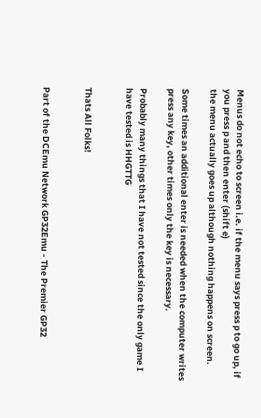Menus do not echo to screen i.e. if the menu says press p to go up, if you press p and then enter (shift e)
the menu actually goes up although nothing happens on screen.

Some times an additional enter is needed when the computer writes press any key, other times only the key is necessary.

Probably many things that I have not tested since the only game I have tested is HHGTTG


Thats All Folks!


Part of the DCEmu Network GP32Emu - The Premier GP32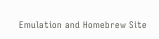Emulation and Homebrew Site